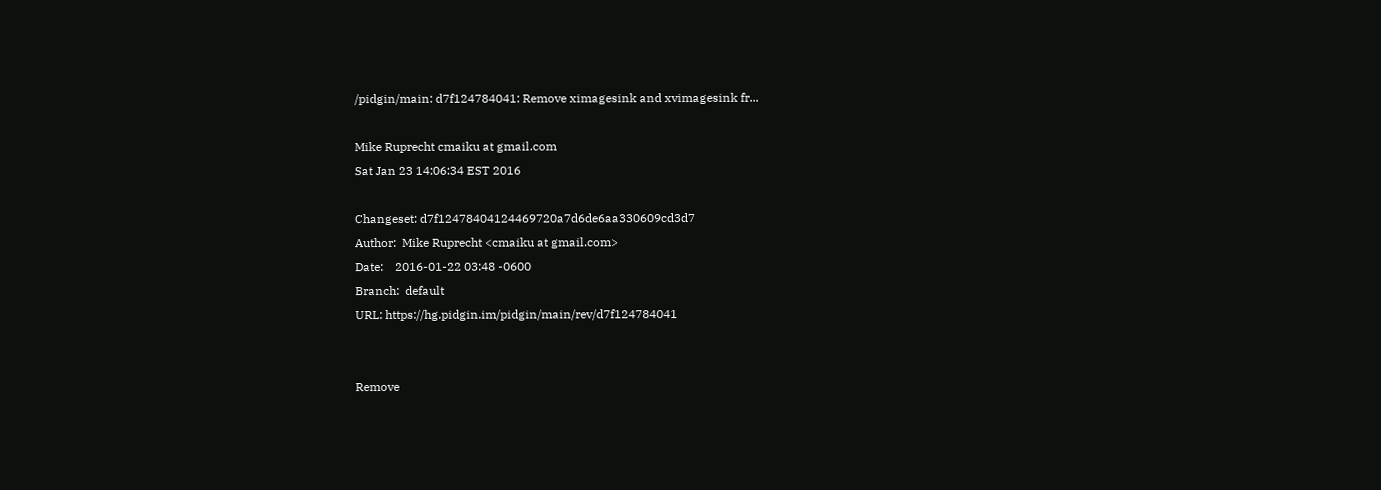/pidgin/main: d7f124784041: Remove ximagesink and xvimagesink fr...

Mike Ruprecht cmaiku at gmail.com
Sat Jan 23 14:06:34 EST 2016

Changeset: d7f12478404124469720a7d6de6aa330609cd3d7
Author:  Mike Ruprecht <cmaiku at gmail.com>
Date:    2016-01-22 03:48 -0600
Branch:  default
URL: https://hg.pidgin.im/pidgin/main/rev/d7f124784041


Remove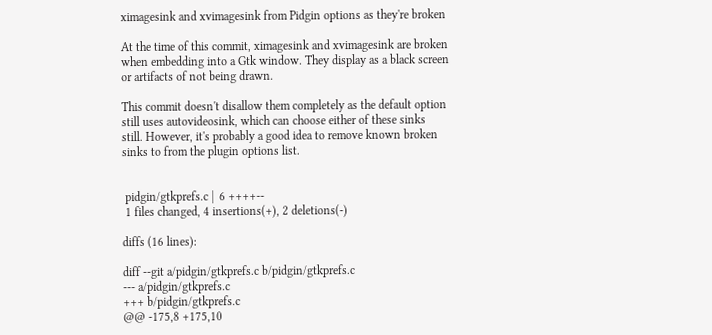ximagesink and xvimagesink from Pidgin options as they're broken

At the time of this commit, ximagesink and xvimagesink are broken
when embedding into a Gtk window. They display as a black screen
or artifacts of not being drawn.

This commit doesn't disallow them completely as the default option
still uses autovideosink, which can choose either of these sinks
still. However, it's probably a good idea to remove known broken
sinks to from the plugin options list.


 pidgin/gtkprefs.c |  6 ++++--
 1 files changed, 4 insertions(+), 2 deletions(-)

diffs (16 lines):

diff --git a/pidgin/gtkprefs.c b/pidgin/gtkprefs.c
--- a/pidgin/gtkprefs.c
+++ b/pidgin/gtkprefs.c
@@ -175,8 +175,10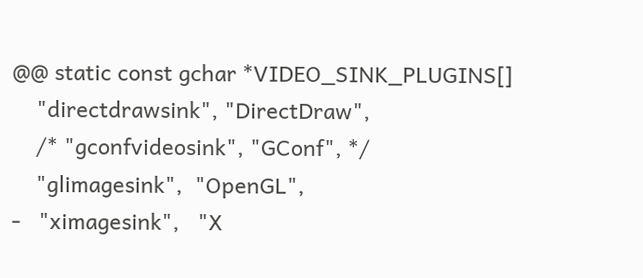@@ static const gchar *VIDEO_SINK_PLUGINS[]
    "directdrawsink", "DirectDraw",
    /* "gconfvideosink", "GConf", */
    "glimagesink",  "OpenGL",
-   "ximagesink",   "X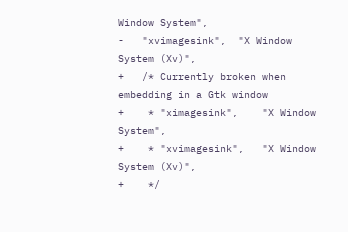Window System",
-   "xvimagesink",  "X Window System (Xv)",
+   /* Currently broken when embedding in a Gtk window
+    * "ximagesink",    "X Window System",
+    * "xvimagesink",   "X Window System (Xv)",
+    */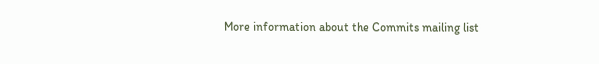More information about the Commits mailing list